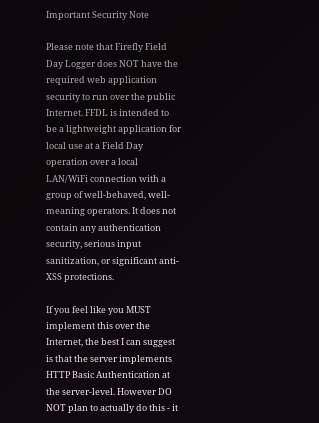Important Security Note

Please note that Firefly Field Day Logger does NOT have the required web application security to run over the public Internet. FFDL is intended to be a lightweight application for local use at a Field Day operation over a local LAN/WiFi connection with a group of well-behaved, well-meaning operators. It does not contain any authentication security, serious input sanitization, or significant anti-XSS protections.

If you feel like you MUST implement this over the Internet, the best I can suggest is that the server implements HTTP Basic Authentication at the server-level. However DO NOT plan to actually do this - it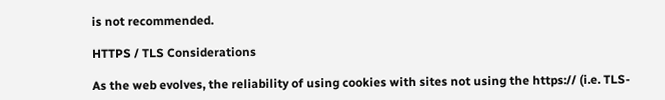is not recommended.

HTTPS / TLS Considerations

As the web evolves, the reliability of using cookies with sites not using the https:// (i.e. TLS-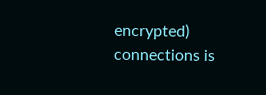encrypted) connections is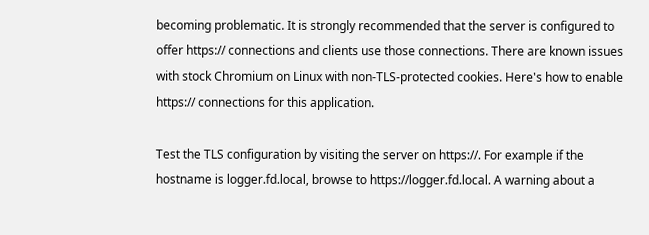becoming problematic. It is strongly recommended that the server is configured to offer https:// connections and clients use those connections. There are known issues with stock Chromium on Linux with non-TLS-protected cookies. Here's how to enable https:// connections for this application.

Test the TLS configuration by visiting the server on https://. For example if the hostname is logger.fd.local, browse to https://logger.fd.local. A warning about a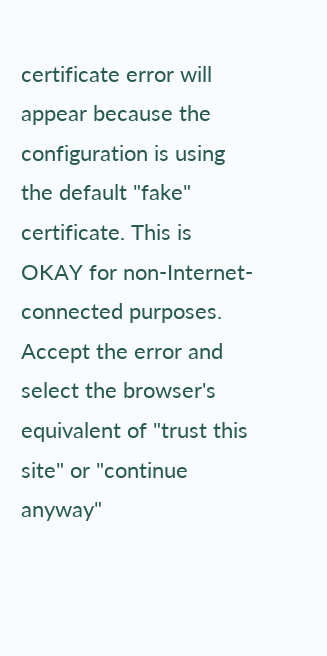certificate error will appear because the configuration is using the default "fake" certificate. This is OKAY for non-Internet-connected purposes. Accept the error and select the browser's equivalent of "trust this site" or "continue anyway"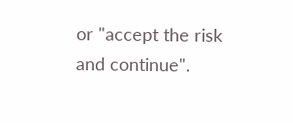or "accept the risk and continue".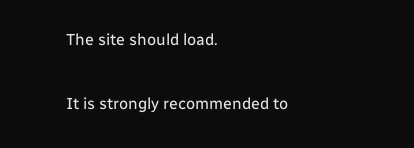The site should load.

It is strongly recommended to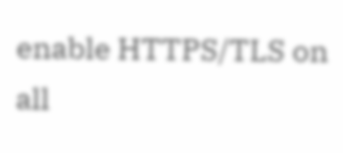enable HTTPS/TLS on all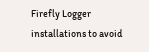Firefly Logger installations to avoid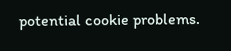potential cookie problems.